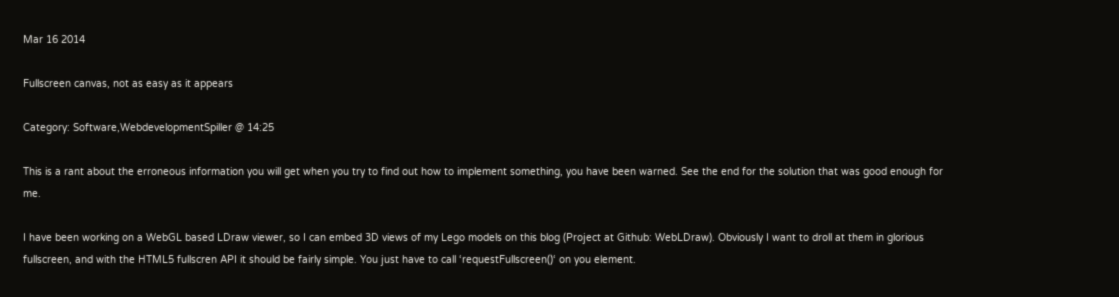Mar 16 2014

Fullscreen canvas, not as easy as it appears

Category: Software,WebdevelopmentSpiller @ 14:25

This is a rant about the erroneous information you will get when you try to find out how to implement something, you have been warned. See the end for the solution that was good enough for me.

I have been working on a WebGL based LDraw viewer, so I can embed 3D views of my Lego models on this blog (Project at Github: WebLDraw). Obviously I want to droll at them in glorious fullscreen, and with the HTML5 fullscren API it should be fairly simple. You just have to call ‘requestFullscreen()‘ on you element.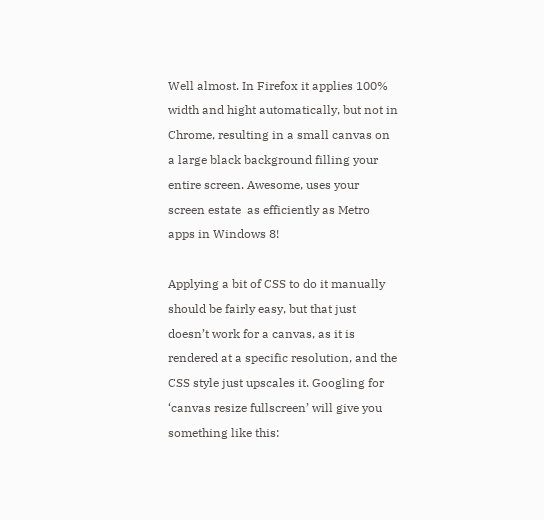Well almost. In Firefox it applies 100% width and hight automatically, but not in Chrome, resulting in a small canvas on a large black background filling your entire screen. Awesome, uses your screen estate  as efficiently as Metro apps in Windows 8!

Applying a bit of CSS to do it manually should be fairly easy, but that just doesn’t work for a canvas, as it is rendered at a specific resolution, and the CSS style just upscales it. Googling for ‘canvas resize fullscreen’ will give you something like this: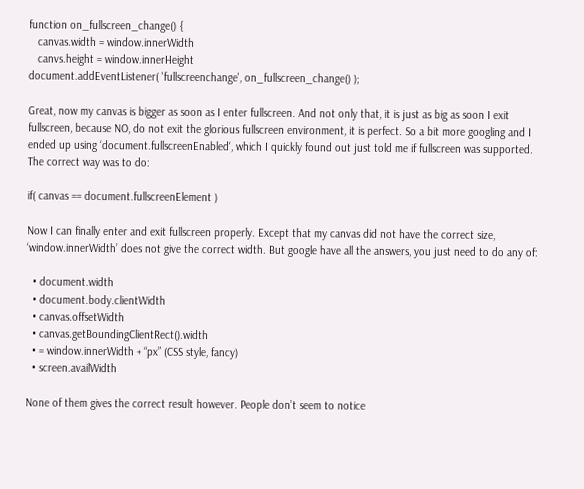function on_fullscreen_change() {
   canvas.width = window.innerWidth
   canvs.height = window.innerHeight
document.addEventListener( 'fullscreenchange', on_fullscreen_change() );

Great, now my canvas is bigger as soon as I enter fullscreen. And not only that, it is just as big as soon I exit fullscreen, because NO, do not exit the glorious fullscreen environment, it is perfect. So a bit more googling and I ended up using ‘document.fullscreenEnabled‘, which I quickly found out just told me if fullscreen was supported. The correct way was to do:

if( canvas == document.fullscreenElement )

Now I can finally enter and exit fullscreen properly. Except that my canvas did not have the correct size, ‘window.innerWidth’ does not give the correct width. But google have all the answers, you just need to do any of:

  • document.width
  • document.body.clientWidth
  • canvas.offsetWidth
  • canvas.getBoundingClientRect().width
  • = window.innerWidth + “px” (CSS style, fancy)
  • screen.availWidth

None of them gives the correct result however. People don’t seem to notice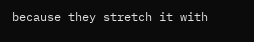because they stretch it with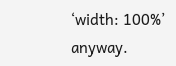‘width: 100%’ anyway.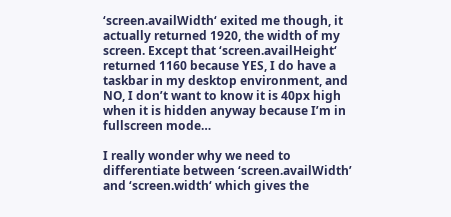‘screen.availWidth‘ exited me though, it actually returned 1920, the width of my screen. Except that ‘screen.availHeight‘ returned 1160 because YES, I do have a taskbar in my desktop environment, and NO, I don’t want to know it is 40px high when it is hidden anyway because I’m in fullscreen mode…

I really wonder why we need to differentiate between ‘screen.availWidth’ and ‘screen.width‘ which gives the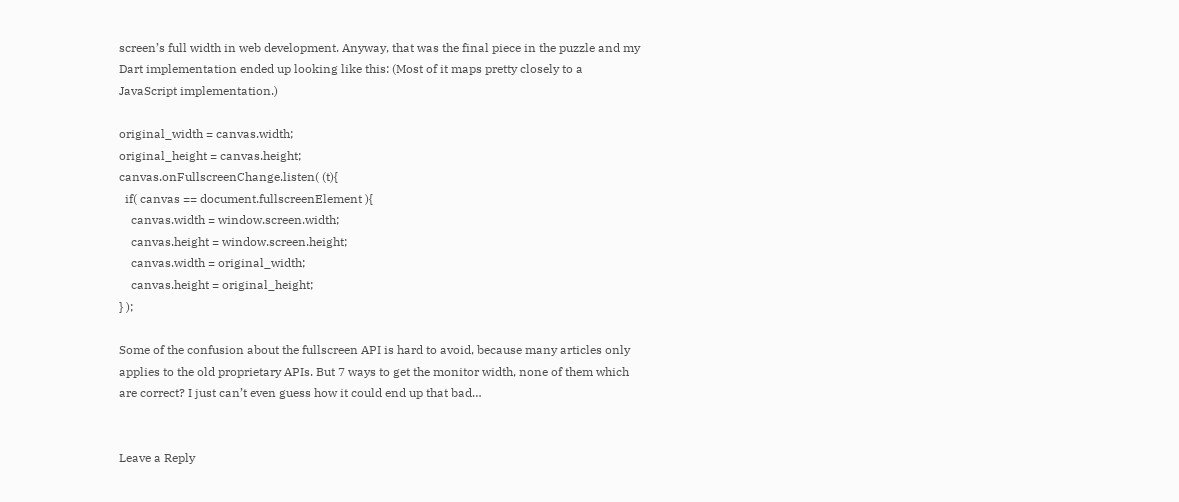screen’s full width in web development. Anyway, that was the final piece in the puzzle and my Dart implementation ended up looking like this: (Most of it maps pretty closely to a JavaScript implementation.)

original_width = canvas.width;
original_height = canvas.height;
canvas.onFullscreenChange.listen( (t){
  if( canvas == document.fullscreenElement ){
    canvas.width = window.screen.width;
    canvas.height = window.screen.height;
    canvas.width = original_width;
    canvas.height = original_height;
} );

Some of the confusion about the fullscreen API is hard to avoid, because many articles only applies to the old proprietary APIs. But 7 ways to get the monitor width, none of them which are correct? I just can’t even guess how it could end up that bad…


Leave a Reply